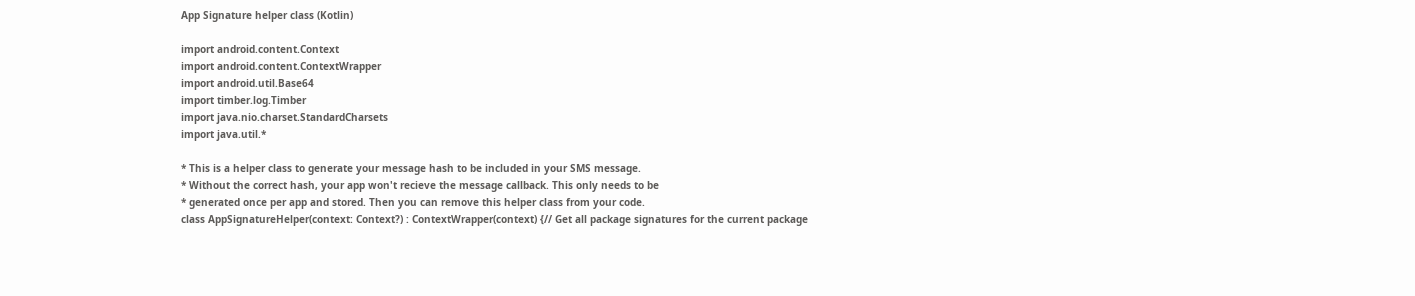App Signature helper class (Kotlin)

import android.content.Context
import android.content.ContextWrapper
import android.util.Base64
import timber.log.Timber
import java.nio.charset.StandardCharsets
import java.util.*

* This is a helper class to generate your message hash to be included in your SMS message.
* Without the correct hash, your app won't recieve the message callback. This only needs to be
* generated once per app and stored. Then you can remove this helper class from your code.
class AppSignatureHelper(context: Context?) : ContextWrapper(context) {// Get all package signatures for the current package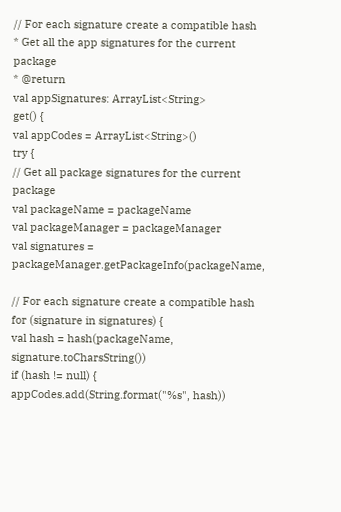// For each signature create a compatible hash
* Get all the app signatures for the current package
* @return
val appSignatures: ArrayList<String>
get() {
val appCodes = ArrayList<String>()
try {
// Get all package signatures for the current package
val packageName = packageName
val packageManager = packageManager
val signatures = packageManager.getPackageInfo(packageName,

// For each signature create a compatible hash
for (signature in signatures) {
val hash = hash(packageName, signature.toCharsString())
if (hash != null) {
appCodes.add(String.format("%s", hash))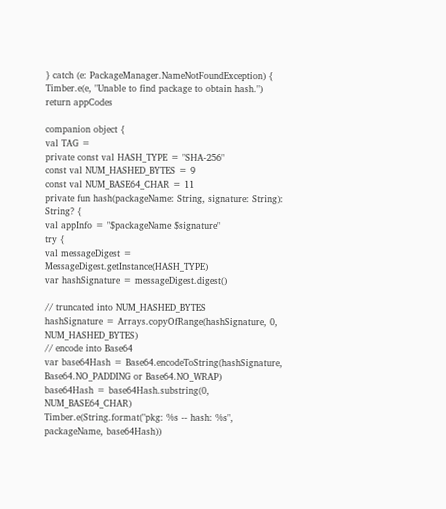} catch (e: PackageManager.NameNotFoundException) {
Timber.e(e, "Unable to find package to obtain hash.")
return appCodes

companion object {
val TAG =
private const val HASH_TYPE = "SHA-256"
const val NUM_HASHED_BYTES = 9
const val NUM_BASE64_CHAR = 11
private fun hash(packageName: String, signature: String): String? {
val appInfo = "$packageName $signature"
try {
val messageDigest = MessageDigest.getInstance(HASH_TYPE)
var hashSignature = messageDigest.digest()

// truncated into NUM_HASHED_BYTES
hashSignature = Arrays.copyOfRange(hashSignature, 0, NUM_HASHED_BYTES)
// encode into Base64
var base64Hash = Base64.encodeToString(hashSignature, Base64.NO_PADDING or Base64.NO_WRAP)
base64Hash = base64Hash.substring(0, NUM_BASE64_CHAR)
Timber.e(String.format("pkg: %s -- hash: %s", packageName, base64Hash))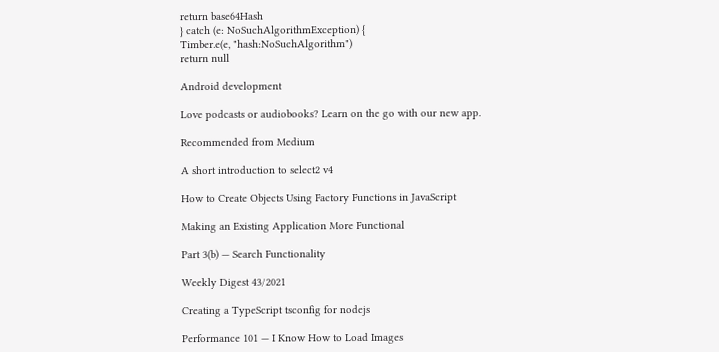return base64Hash
} catch (e: NoSuchAlgorithmException) {
Timber.e(e, "hash:NoSuchAlgorithm")
return null

Android development

Love podcasts or audiobooks? Learn on the go with our new app.

Recommended from Medium

A short introduction to select2 v4

How to Create Objects Using Factory Functions in JavaScript

Making an Existing Application More Functional

Part 3(b) — Search Functionality

Weekly Digest 43/2021

Creating a TypeScript tsconfig for nodejs

Performance 101 — I Know How to Load Images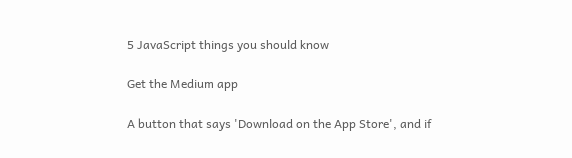5 JavaScript things you should know

Get the Medium app

A button that says 'Download on the App Store', and if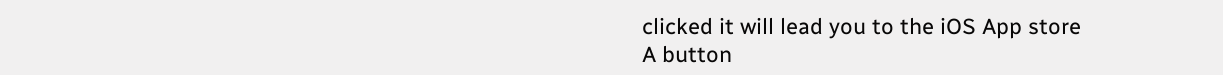clicked it will lead you to the iOS App store
A button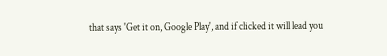that says 'Get it on, Google Play', and if clicked it will lead you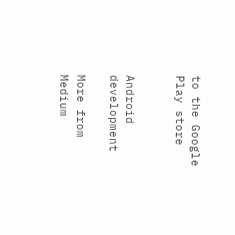to the Google Play store


Android development

More from Medium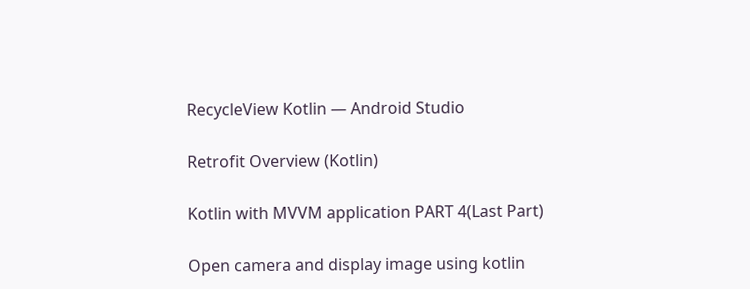RecycleView Kotlin — Android Studio

Retrofit Overview (Kotlin)

Kotlin with MVVM application PART 4(Last Part)

Open camera and display image using kotlin